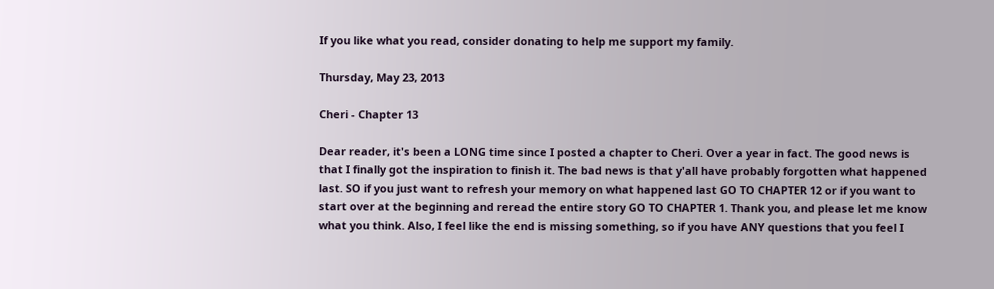If you like what you read, consider donating to help me support my family.

Thursday, May 23, 2013

Cheri - Chapter 13

Dear reader, it's been a LONG time since I posted a chapter to Cheri. Over a year in fact. The good news is that I finally got the inspiration to finish it. The bad news is that y'all have probably forgotten what happened last. SO if you just want to refresh your memory on what happened last GO TO CHAPTER 12 or if you want to start over at the beginning and reread the entire story GO TO CHAPTER 1. Thank you, and please let me know what you think. Also, I feel like the end is missing something, so if you have ANY questions that you feel I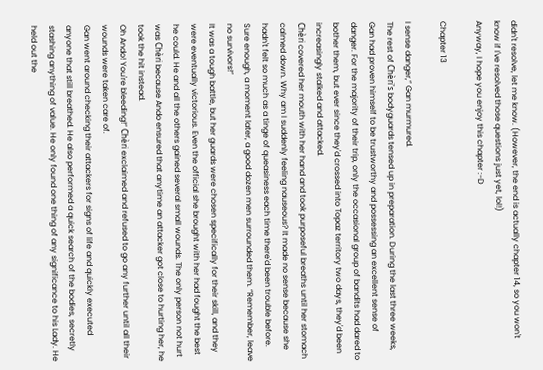didn't resolve, let me know. (However, the end is actually chapter 14, so you won't know if I've resolved those questions just yet, lol!)
Anyway, I hope you enjoy this chapter :-D

Chapter 13

I sense danger,” Gan murmured.
The rest of Chèri's bodyguards tensed up in preparation. During the last three weeks, Gan had proven himself to be trustworthy and possessing an excellent sense of danger. For the majority of their trip, only the occasional group of bandits had dared to bother them, but ever since they'd crossed into Topaz territory two days, they'd been increasingly stalked and attacked.
Chèri covered her mouth with her hand and took purposeful breaths until her stomach calmed down. Why am I suddenly feeling nauseous? It made no sense because she hadn't felt so much as a tinge of queasiness each time there'd been trouble before.
Sure enough, a moment later, a good dozen men surrounded them. “Remember, leave no survivors!”
It was a tough battle, but her guards were chosen specifically for their skill, and they were eventually victorious. Even the official she brought with her had fought the best he could. He and all the others gained several small wounds. The only person not hurt was Chèri because Ando ensured that anytime an attacker got close to hurting her, he took the hit instead.
Oh Ando! You're bleeding!” Chèri exclaimed and refused to go any further until all their wounds were taken care of.
Gan went around checking their attackers for signs of life and quickly executed anyone that still breathed. He also performed a quick search of the bodies, secretly stashing anything of value. He only found one thing of any significance to his Lady. He held out the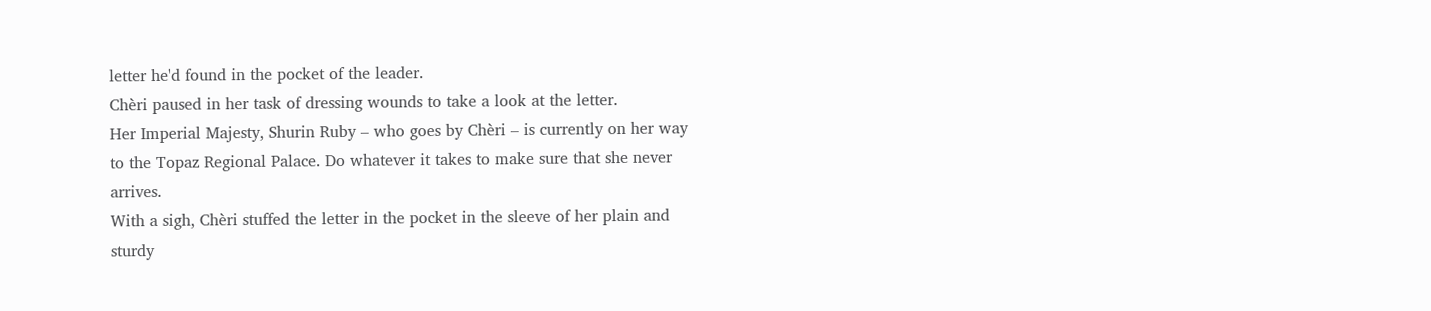letter he'd found in the pocket of the leader.
Chèri paused in her task of dressing wounds to take a look at the letter.
Her Imperial Majesty, Shurin Ruby – who goes by Chèri – is currently on her way to the Topaz Regional Palace. Do whatever it takes to make sure that she never arrives.
With a sigh, Chèri stuffed the letter in the pocket in the sleeve of her plain and sturdy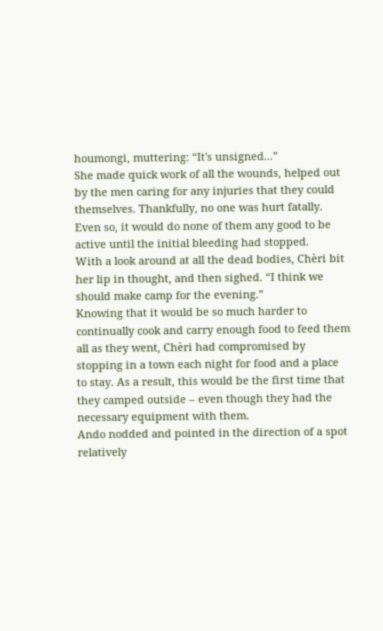houmongi, muttering: “It's unsigned...”
She made quick work of all the wounds, helped out by the men caring for any injuries that they could themselves. Thankfully, no one was hurt fatally. Even so, it would do none of them any good to be active until the initial bleeding had stopped.
With a look around at all the dead bodies, Chèri bit her lip in thought, and then sighed. “I think we should make camp for the evening.”
Knowing that it would be so much harder to continually cook and carry enough food to feed them all as they went, Chèri had compromised by stopping in a town each night for food and a place to stay. As a result, this would be the first time that they camped outside – even though they had the necessary equipment with them.
Ando nodded and pointed in the direction of a spot relatively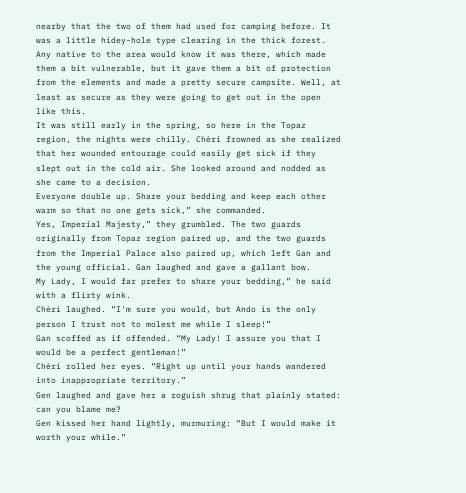nearby that the two of them had used for camping before. It was a little hidey-hole type clearing in the thick forest. Any native to the area would know it was there, which made them a bit vulnerable, but it gave them a bit of protection from the elements and made a pretty secure campsite. Well, at least as secure as they were going to get out in the open like this.
It was still early in the spring, so here in the Topaz region, the nights were chilly. Chèri frowned as she realized that her wounded entourage could easily get sick if they slept out in the cold air. She looked around and nodded as she came to a decision.
Everyone double up. Share your bedding and keep each other warm so that no one gets sick,” she commanded.
Yes, Imperial Majesty,” they grumbled. The two guards originally from Topaz region paired up, and the two guards from the Imperial Palace also paired up, which left Gan and the young official. Gan laughed and gave a gallant bow.
My Lady, I would far prefer to share your bedding,” he said with a flirty wink.
Chèri laughed. “I'm sure you would, but Ando is the only person I trust not to molest me while I sleep!”
Gan scoffed as if offended. “My Lady! I assure you that I would be a perfect gentleman!”
Chèri rolled her eyes. “Right up until your hands wandered into inappropriate territory.”
Gen laughed and gave her a roguish shrug that plainly stated: can you blame me?
Gen kissed her hand lightly, murmuring: “But I would make it worth your while.”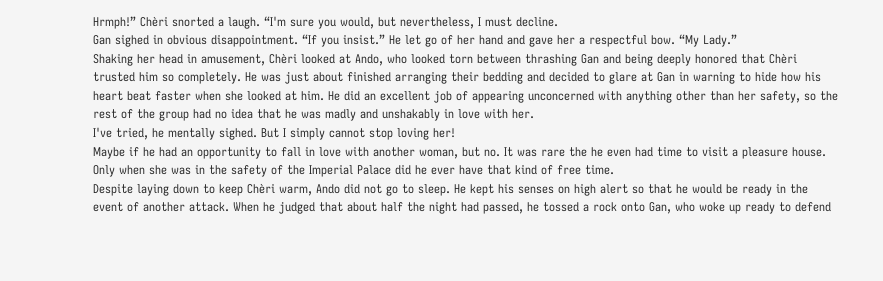Hrmph!” Chèri snorted a laugh. “I'm sure you would, but nevertheless, I must decline.
Gan sighed in obvious disappointment. “If you insist.” He let go of her hand and gave her a respectful bow. “My Lady.”
Shaking her head in amusement, Chèri looked at Ando, who looked torn between thrashing Gan and being deeply honored that Chèri trusted him so completely. He was just about finished arranging their bedding and decided to glare at Gan in warning to hide how his heart beat faster when she looked at him. He did an excellent job of appearing unconcerned with anything other than her safety, so the rest of the group had no idea that he was madly and unshakably in love with her.
I've tried, he mentally sighed. But I simply cannot stop loving her!
Maybe if he had an opportunity to fall in love with another woman, but no. It was rare the he even had time to visit a pleasure house. Only when she was in the safety of the Imperial Palace did he ever have that kind of free time.
Despite laying down to keep Chèri warm, Ando did not go to sleep. He kept his senses on high alert so that he would be ready in the event of another attack. When he judged that about half the night had passed, he tossed a rock onto Gan, who woke up ready to defend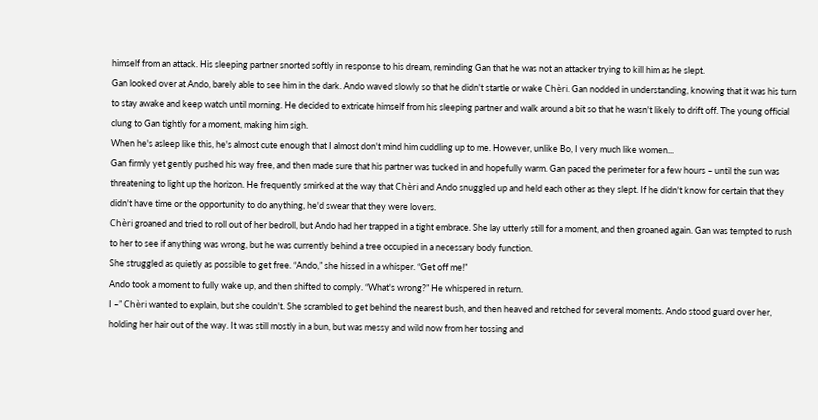himself from an attack. His sleeping partner snorted softly in response to his dream, reminding Gan that he was not an attacker trying to kill him as he slept.
Gan looked over at Ando, barely able to see him in the dark. Ando waved slowly so that he didn't startle or wake Chèri. Gan nodded in understanding, knowing that it was his turn to stay awake and keep watch until morning. He decided to extricate himself from his sleeping partner and walk around a bit so that he wasn't likely to drift off. The young official clung to Gan tightly for a moment, making him sigh.
When he's asleep like this, he's almost cute enough that I almost don't mind him cuddling up to me. However, unlike Bo, I very much like women...
Gan firmly yet gently pushed his way free, and then made sure that his partner was tucked in and hopefully warm. Gan paced the perimeter for a few hours – until the sun was threatening to light up the horizon. He frequently smirked at the way that Chèri and Ando snuggled up and held each other as they slept. If he didn't know for certain that they didn't have time or the opportunity to do anything, he'd swear that they were lovers.
Chèri groaned and tried to roll out of her bedroll, but Ando had her trapped in a tight embrace. She lay utterly still for a moment, and then groaned again. Gan was tempted to rush to her to see if anything was wrong, but he was currently behind a tree occupied in a necessary body function.
She struggled as quietly as possible to get free. “Ando,” she hissed in a whisper. “Get off me!”
Ando took a moment to fully wake up, and then shifted to comply. “What's wrong?” He whispered in return.
I –” Chèri wanted to explain, but she couldn't. She scrambled to get behind the nearest bush, and then heaved and retched for several moments. Ando stood guard over her, holding her hair out of the way. It was still mostly in a bun, but was messy and wild now from her tossing and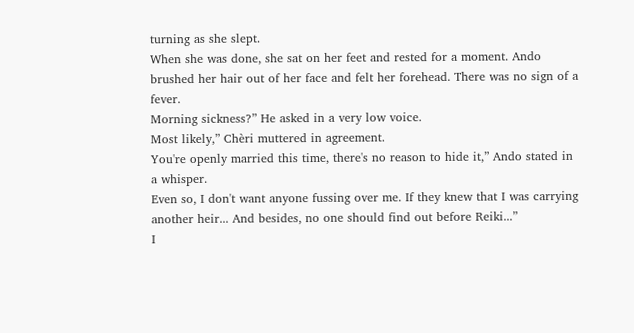turning as she slept.
When she was done, she sat on her feet and rested for a moment. Ando brushed her hair out of her face and felt her forehead. There was no sign of a fever.
Morning sickness?” He asked in a very low voice.
Most likely,” Chèri muttered in agreement.
You're openly married this time, there's no reason to hide it,” Ando stated in a whisper.
Even so, I don't want anyone fussing over me. If they knew that I was carrying another heir... And besides, no one should find out before Reiki...”
I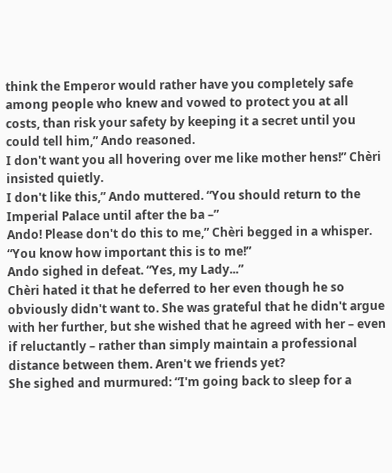think the Emperor would rather have you completely safe among people who knew and vowed to protect you at all costs, than risk your safety by keeping it a secret until you could tell him,” Ando reasoned.
I don't want you all hovering over me like mother hens!” Chèri insisted quietly.
I don't like this,” Ando muttered. “You should return to the Imperial Palace until after the ba –”
Ando! Please don't do this to me,” Chèri begged in a whisper. “You know how important this is to me!”
Ando sighed in defeat. “Yes, my Lady...”
Chèri hated it that he deferred to her even though he so obviously didn't want to. She was grateful that he didn't argue with her further, but she wished that he agreed with her – even if reluctantly – rather than simply maintain a professional distance between them. Aren't we friends yet?
She sighed and murmured: “I'm going back to sleep for a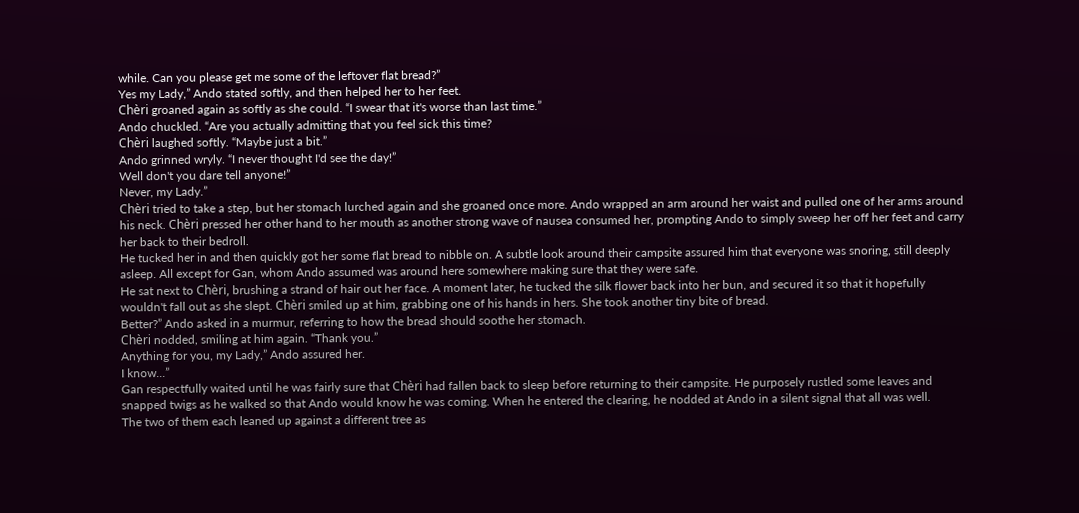while. Can you please get me some of the leftover flat bread?”
Yes my Lady,” Ando stated softly, and then helped her to her feet.
Chèri groaned again as softly as she could. “I swear that it's worse than last time.”
Ando chuckled. “Are you actually admitting that you feel sick this time?
Chèri laughed softly. “Maybe just a bit.”
Ando grinned wryly. “I never thought I'd see the day!”
Well don't you dare tell anyone!”
Never, my Lady.”
Chèri tried to take a step, but her stomach lurched again and she groaned once more. Ando wrapped an arm around her waist and pulled one of her arms around his neck. Chèri pressed her other hand to her mouth as another strong wave of nausea consumed her, prompting Ando to simply sweep her off her feet and carry her back to their bedroll.
He tucked her in and then quickly got her some flat bread to nibble on. A subtle look around their campsite assured him that everyone was snoring, still deeply asleep. All except for Gan, whom Ando assumed was around here somewhere making sure that they were safe.
He sat next to Chèri, brushing a strand of hair out her face. A moment later, he tucked the silk flower back into her bun, and secured it so that it hopefully wouldn't fall out as she slept. Chèri smiled up at him, grabbing one of his hands in hers. She took another tiny bite of bread.
Better?” Ando asked in a murmur, referring to how the bread should soothe her stomach.
Chèri nodded, smiling at him again. “Thank you.”
Anything for you, my Lady,” Ando assured her.
I know...”
Gan respectfully waited until he was fairly sure that Chèri had fallen back to sleep before returning to their campsite. He purposely rustled some leaves and snapped twigs as he walked so that Ando would know he was coming. When he entered the clearing, he nodded at Ando in a silent signal that all was well.
The two of them each leaned up against a different tree as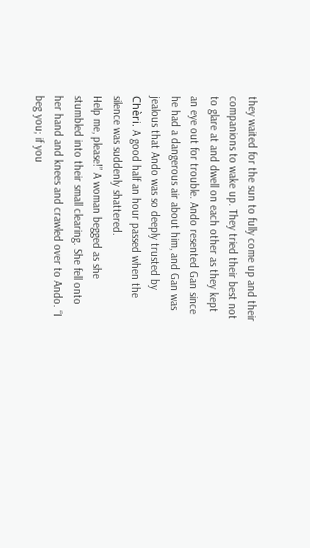they waited for the sun to fully come up and their companions to wake up. They tried their best not to glare at and dwell on each other as they kept an eye out for trouble. Ando resented Gan since he had a dangerous air about him, and Gan was jealous that Ando was so deeply trusted by Chèri. A good half an hour passed when the silence was suddenly shattered.
Help me, please!” A woman begged as she stumbled into their small clearing. She fell onto her hand and knees and crawled over to Ando. “I beg you; if you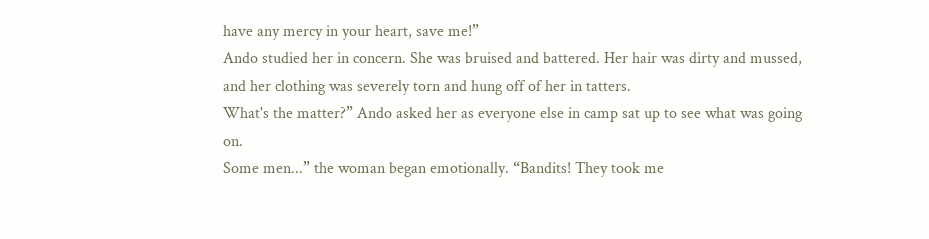have any mercy in your heart, save me!”
Ando studied her in concern. She was bruised and battered. Her hair was dirty and mussed, and her clothing was severely torn and hung off of her in tatters.
What's the matter?” Ando asked her as everyone else in camp sat up to see what was going on.
Some men...” the woman began emotionally. “Bandits! They took me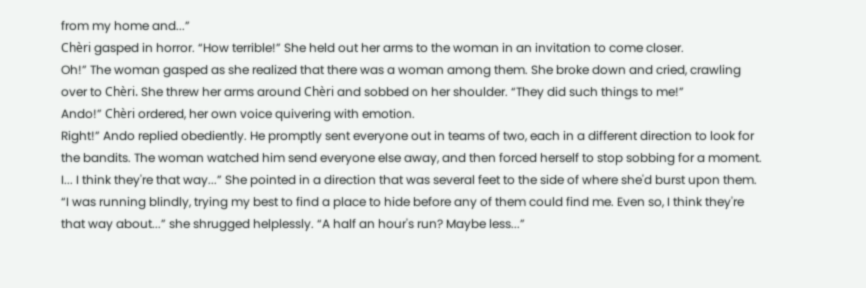from my home and...”
Chèri gasped in horror. “How terrible!” She held out her arms to the woman in an invitation to come closer.
Oh!” The woman gasped as she realized that there was a woman among them. She broke down and cried, crawling over to Chèri. She threw her arms around Chèri and sobbed on her shoulder. “They did such things to me!”
Ando!” Chèri ordered, her own voice quivering with emotion.
Right!” Ando replied obediently. He promptly sent everyone out in teams of two, each in a different direction to look for the bandits. The woman watched him send everyone else away, and then forced herself to stop sobbing for a moment.
I... I think they're that way...” She pointed in a direction that was several feet to the side of where she'd burst upon them. “I was running blindly, trying my best to find a place to hide before any of them could find me. Even so, I think they're that way about...” she shrugged helplessly. “A half an hour's run? Maybe less...”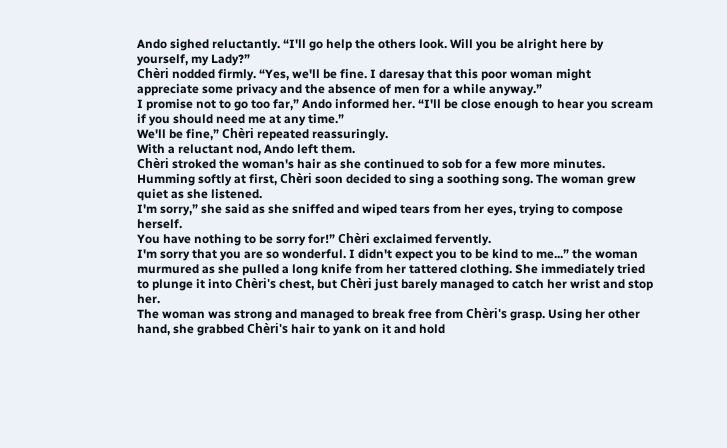Ando sighed reluctantly. “I'll go help the others look. Will you be alright here by yourself, my Lady?”
Chèri nodded firmly. “Yes, we'll be fine. I daresay that this poor woman might appreciate some privacy and the absence of men for a while anyway.”
I promise not to go too far,” Ando informed her. “I'll be close enough to hear you scream if you should need me at any time.”
We'll be fine,” Chèri repeated reassuringly.
With a reluctant nod, Ando left them.
Chèri stroked the woman's hair as she continued to sob for a few more minutes. Humming softly at first, Chèri soon decided to sing a soothing song. The woman grew quiet as she listened.
I'm sorry,” she said as she sniffed and wiped tears from her eyes, trying to compose herself.
You have nothing to be sorry for!” Chèri exclaimed fervently.
I'm sorry that you are so wonderful. I didn't expect you to be kind to me...” the woman murmured as she pulled a long knife from her tattered clothing. She immediately tried to plunge it into Chèri's chest, but Chèri just barely managed to catch her wrist and stop her.
The woman was strong and managed to break free from Chèri's grasp. Using her other hand, she grabbed Chèri's hair to yank on it and hold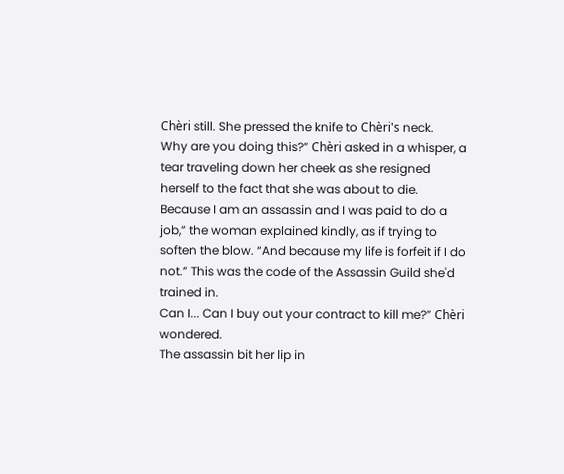Chèri still. She pressed the knife to Chèri's neck.
Why are you doing this?” Chèri asked in a whisper, a tear traveling down her cheek as she resigned herself to the fact that she was about to die.
Because I am an assassin and I was paid to do a job,” the woman explained kindly, as if trying to soften the blow. “And because my life is forfeit if I do not.” This was the code of the Assassin Guild she'd trained in.
Can I... Can I buy out your contract to kill me?” Chèri wondered.
The assassin bit her lip in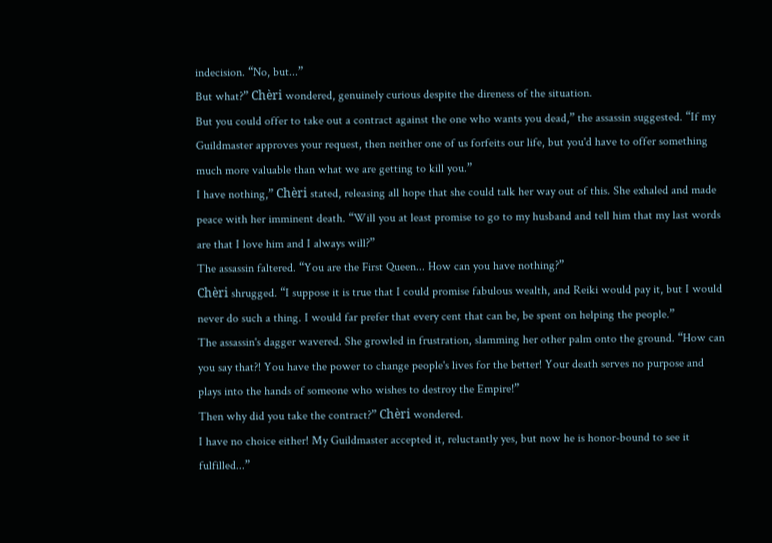indecision. “No, but...”
But what?” Chèri wondered, genuinely curious despite the direness of the situation.
But you could offer to take out a contract against the one who wants you dead,” the assassin suggested. “If my Guildmaster approves your request, then neither one of us forfeits our life, but you'd have to offer something much more valuable than what we are getting to kill you.”
I have nothing,” Chèri stated, releasing all hope that she could talk her way out of this. She exhaled and made peace with her imminent death. “Will you at least promise to go to my husband and tell him that my last words are that I love him and I always will?”
The assassin faltered. “You are the First Queen... How can you have nothing?”
Chèri shrugged. “I suppose it is true that I could promise fabulous wealth, and Reiki would pay it, but I would never do such a thing. I would far prefer that every cent that can be, be spent on helping the people.”
The assassin's dagger wavered. She growled in frustration, slamming her other palm onto the ground. “How can you say that?! You have the power to change people's lives for the better! Your death serves no purpose and plays into the hands of someone who wishes to destroy the Empire!”
Then why did you take the contract?” Chèri wondered.
I have no choice either! My Guildmaster accepted it, reluctantly yes, but now he is honor-bound to see it fulfilled...”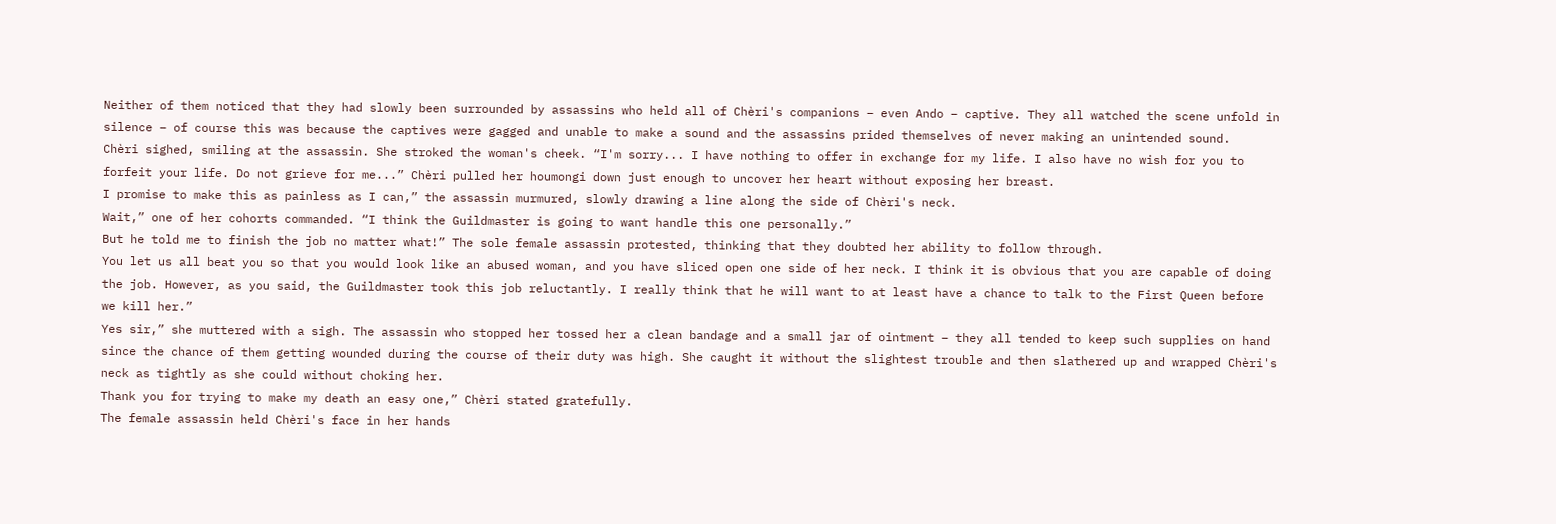Neither of them noticed that they had slowly been surrounded by assassins who held all of Chèri's companions – even Ando – captive. They all watched the scene unfold in silence – of course this was because the captives were gagged and unable to make a sound and the assassins prided themselves of never making an unintended sound.
Chèri sighed, smiling at the assassin. She stroked the woman's cheek. “I'm sorry... I have nothing to offer in exchange for my life. I also have no wish for you to forfeit your life. Do not grieve for me...” Chèri pulled her houmongi down just enough to uncover her heart without exposing her breast.
I promise to make this as painless as I can,” the assassin murmured, slowly drawing a line along the side of Chèri's neck.
Wait,” one of her cohorts commanded. “I think the Guildmaster is going to want handle this one personally.”
But he told me to finish the job no matter what!” The sole female assassin protested, thinking that they doubted her ability to follow through.
You let us all beat you so that you would look like an abused woman, and you have sliced open one side of her neck. I think it is obvious that you are capable of doing the job. However, as you said, the Guildmaster took this job reluctantly. I really think that he will want to at least have a chance to talk to the First Queen before we kill her.”
Yes sir,” she muttered with a sigh. The assassin who stopped her tossed her a clean bandage and a small jar of ointment – they all tended to keep such supplies on hand since the chance of them getting wounded during the course of their duty was high. She caught it without the slightest trouble and then slathered up and wrapped Chèri's neck as tightly as she could without choking her.
Thank you for trying to make my death an easy one,” Chèri stated gratefully.
The female assassin held Chèri's face in her hands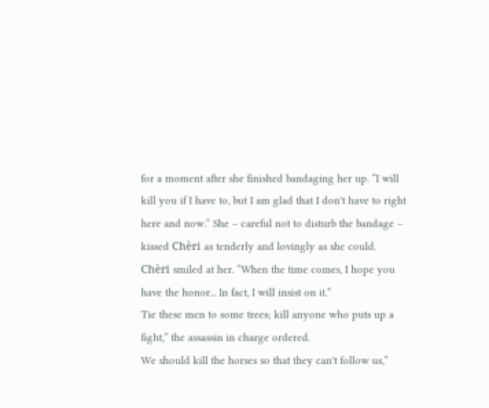for a moment after she finished bandaging her up. “I will kill you if I have to, but I am glad that I don't have to right here and now.” She – careful not to disturb the bandage – kissed Chèri as tenderly and lovingly as she could.
Chèri smiled at her. “When the time comes, I hope you have the honor... In fact, I will insist on it.”
Tie these men to some trees; kill anyone who puts up a fight,” the assassin in charge ordered.
We should kill the horses so that they can't follow us,”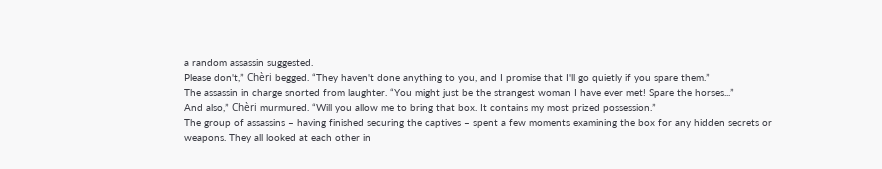a random assassin suggested.
Please don't,” Chèri begged. “They haven't done anything to you, and I promise that I'll go quietly if you spare them.”
The assassin in charge snorted from laughter. “You might just be the strangest woman I have ever met! Spare the horses...”
And also,” Chèri murmured. “Will you allow me to bring that box. It contains my most prized possession.”
The group of assassins – having finished securing the captives – spent a few moments examining the box for any hidden secrets or weapons. They all looked at each other in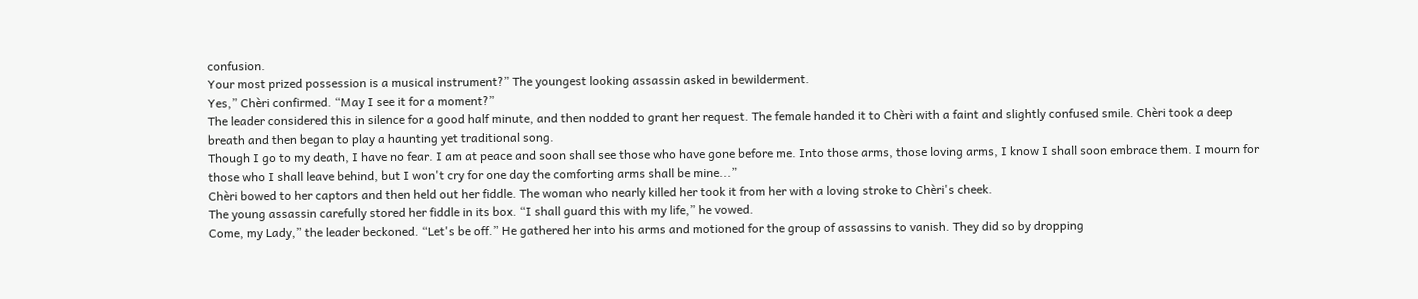confusion.
Your most prized possession is a musical instrument?” The youngest looking assassin asked in bewilderment.
Yes,” Chèri confirmed. “May I see it for a moment?”
The leader considered this in silence for a good half minute, and then nodded to grant her request. The female handed it to Chèri with a faint and slightly confused smile. Chèri took a deep breath and then began to play a haunting yet traditional song.
Though I go to my death, I have no fear. I am at peace and soon shall see those who have gone before me. Into those arms, those loving arms, I know I shall soon embrace them. I mourn for those who I shall leave behind, but I won't cry for one day the comforting arms shall be mine...”
Chèri bowed to her captors and then held out her fiddle. The woman who nearly killed her took it from her with a loving stroke to Chèri's cheek.
The young assassin carefully stored her fiddle in its box. “I shall guard this with my life,” he vowed.
Come, my Lady,” the leader beckoned. “Let's be off.” He gathered her into his arms and motioned for the group of assassins to vanish. They did so by dropping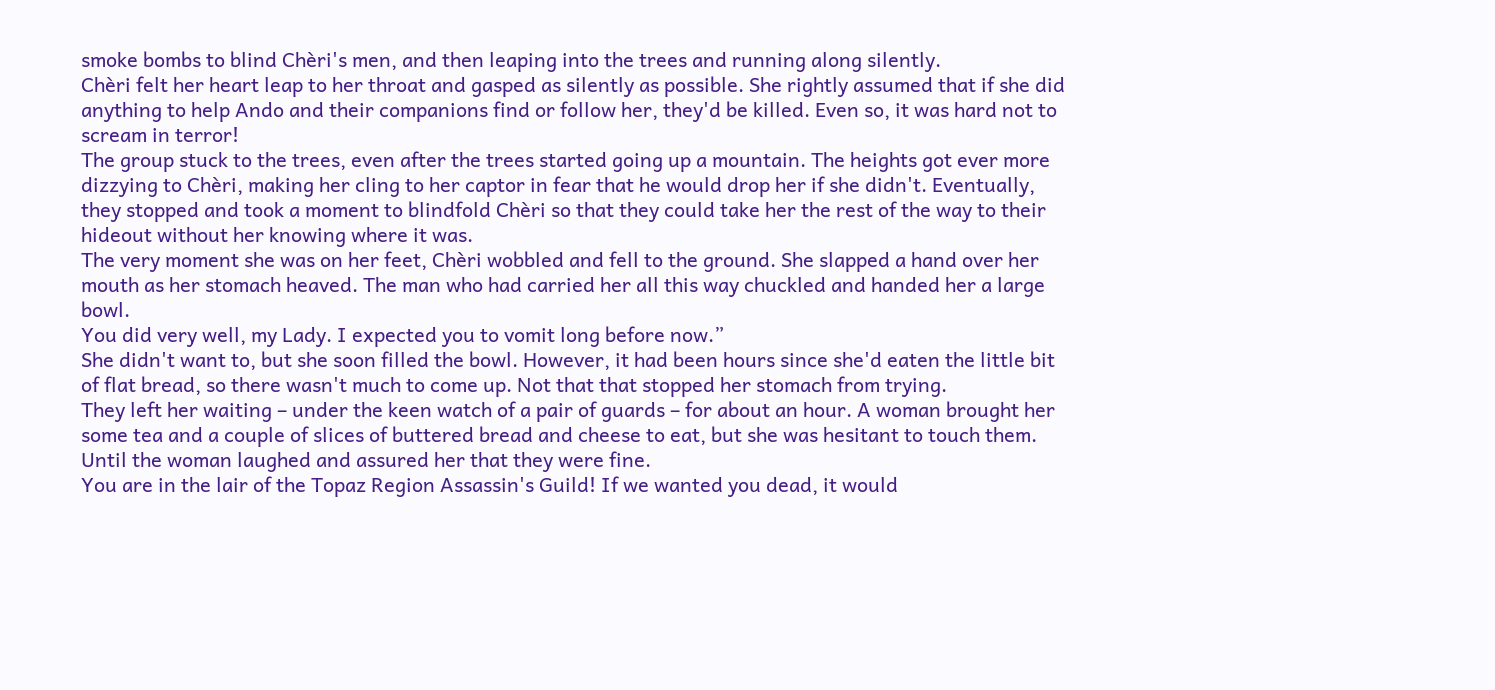smoke bombs to blind Chèri's men, and then leaping into the trees and running along silently.
Chèri felt her heart leap to her throat and gasped as silently as possible. She rightly assumed that if she did anything to help Ando and their companions find or follow her, they'd be killed. Even so, it was hard not to scream in terror!
The group stuck to the trees, even after the trees started going up a mountain. The heights got ever more dizzying to Chèri, making her cling to her captor in fear that he would drop her if she didn't. Eventually, they stopped and took a moment to blindfold Chèri so that they could take her the rest of the way to their hideout without her knowing where it was.
The very moment she was on her feet, Chèri wobbled and fell to the ground. She slapped a hand over her mouth as her stomach heaved. The man who had carried her all this way chuckled and handed her a large bowl.
You did very well, my Lady. I expected you to vomit long before now.”
She didn't want to, but she soon filled the bowl. However, it had been hours since she'd eaten the little bit of flat bread, so there wasn't much to come up. Not that that stopped her stomach from trying.
They left her waiting – under the keen watch of a pair of guards – for about an hour. A woman brought her some tea and a couple of slices of buttered bread and cheese to eat, but she was hesitant to touch them. Until the woman laughed and assured her that they were fine.
You are in the lair of the Topaz Region Assassin's Guild! If we wanted you dead, it would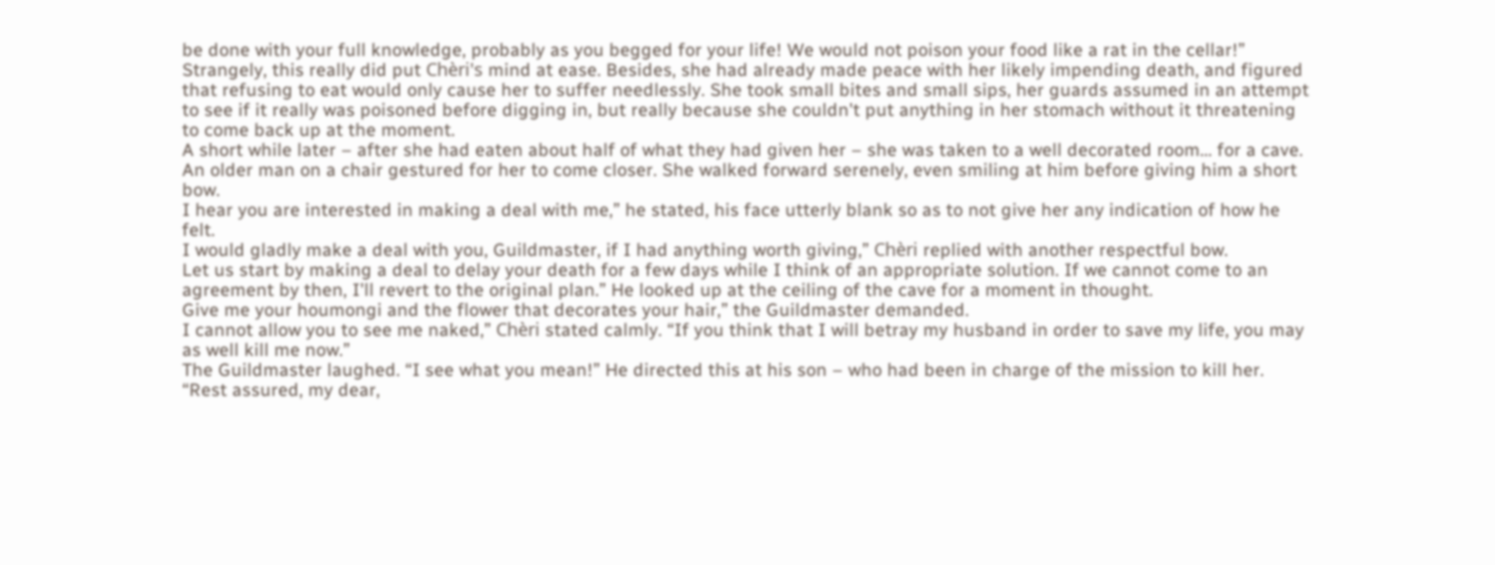be done with your full knowledge, probably as you begged for your life! We would not poison your food like a rat in the cellar!”
Strangely, this really did put Chèri's mind at ease. Besides, she had already made peace with her likely impending death, and figured that refusing to eat would only cause her to suffer needlessly. She took small bites and small sips, her guards assumed in an attempt to see if it really was poisoned before digging in, but really because she couldn't put anything in her stomach without it threatening to come back up at the moment.
A short while later – after she had eaten about half of what they had given her – she was taken to a well decorated room... for a cave. An older man on a chair gestured for her to come closer. She walked forward serenely, even smiling at him before giving him a short bow.
I hear you are interested in making a deal with me,” he stated, his face utterly blank so as to not give her any indication of how he felt.
I would gladly make a deal with you, Guildmaster, if I had anything worth giving,” Chèri replied with another respectful bow.
Let us start by making a deal to delay your death for a few days while I think of an appropriate solution. If we cannot come to an agreement by then, I'll revert to the original plan.” He looked up at the ceiling of the cave for a moment in thought.
Give me your houmongi and the flower that decorates your hair,” the Guildmaster demanded.
I cannot allow you to see me naked,” Chèri stated calmly. “If you think that I will betray my husband in order to save my life, you may as well kill me now.”
The Guildmaster laughed. “I see what you mean!” He directed this at his son – who had been in charge of the mission to kill her. “Rest assured, my dear,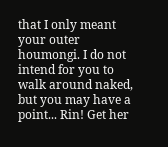that I only meant your outer houmongi. I do not intend for you to walk around naked, but you may have a point... Rin! Get her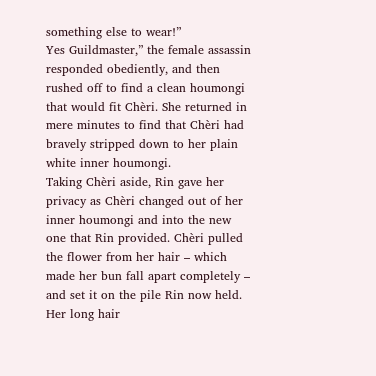something else to wear!”
Yes Guildmaster,” the female assassin responded obediently, and then rushed off to find a clean houmongi that would fit Chèri. She returned in mere minutes to find that Chèri had bravely stripped down to her plain white inner houmongi.
Taking Chèri aside, Rin gave her privacy as Chèri changed out of her inner houmongi and into the new one that Rin provided. Chèri pulled the flower from her hair – which made her bun fall apart completely – and set it on the pile Rin now held. Her long hair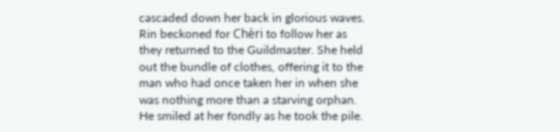cascaded down her back in glorious waves.
Rin beckoned for Chèri to follow her as they returned to the Guildmaster. She held out the bundle of clothes, offering it to the man who had once taken her in when she was nothing more than a starving orphan. He smiled at her fondly as he took the pile.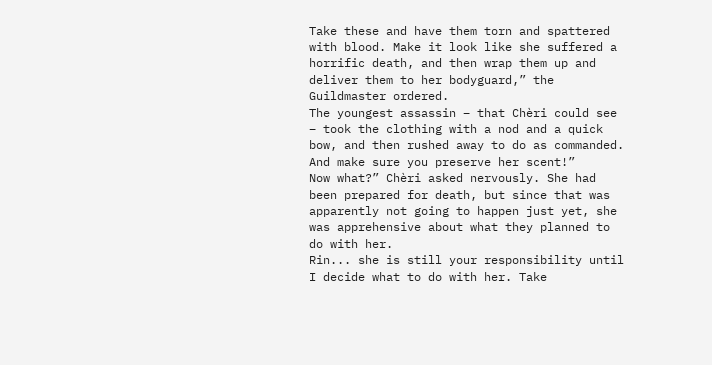Take these and have them torn and spattered with blood. Make it look like she suffered a horrific death, and then wrap them up and deliver them to her bodyguard,” the Guildmaster ordered.
The youngest assassin – that Chèri could see – took the clothing with a nod and a quick bow, and then rushed away to do as commanded.
And make sure you preserve her scent!”
Now what?” Chèri asked nervously. She had been prepared for death, but since that was apparently not going to happen just yet, she was apprehensive about what they planned to do with her.
Rin... she is still your responsibility until I decide what to do with her. Take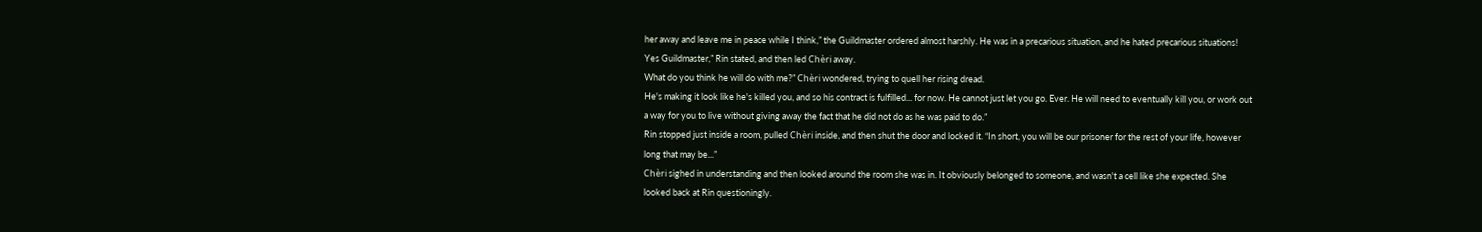her away and leave me in peace while I think,” the Guildmaster ordered almost harshly. He was in a precarious situation, and he hated precarious situations!
Yes Guildmaster,” Rin stated, and then led Chèri away.
What do you think he will do with me?” Chèri wondered, trying to quell her rising dread.
He's making it look like he's killed you, and so his contract is fulfilled... for now. He cannot just let you go. Ever. He will need to eventually kill you, or work out a way for you to live without giving away the fact that he did not do as he was paid to do.”
Rin stopped just inside a room, pulled Chèri inside, and then shut the door and locked it. “In short, you will be our prisoner for the rest of your life, however long that may be...”
Chèri sighed in understanding and then looked around the room she was in. It obviously belonged to someone, and wasn't a cell like she expected. She looked back at Rin questioningly.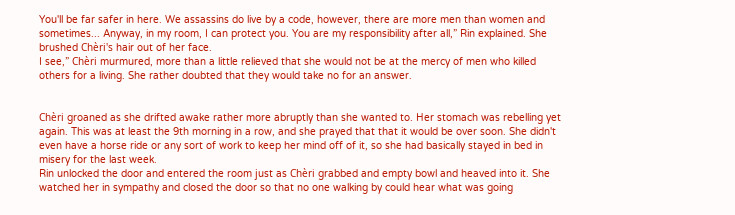You'll be far safer in here. We assassins do live by a code, however, there are more men than women and sometimes... Anyway, in my room, I can protect you. You are my responsibility after all,” Rin explained. She brushed Chèri's hair out of her face.
I see,” Chèri murmured, more than a little relieved that she would not be at the mercy of men who killed others for a living. She rather doubted that they would take no for an answer.


Chèri groaned as she drifted awake rather more abruptly than she wanted to. Her stomach was rebelling yet again. This was at least the 9th morning in a row, and she prayed that that it would be over soon. She didn't even have a horse ride or any sort of work to keep her mind off of it, so she had basically stayed in bed in misery for the last week.
Rin unlocked the door and entered the room just as Chèri grabbed and empty bowl and heaved into it. She watched her in sympathy and closed the door so that no one walking by could hear what was going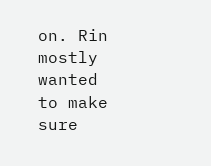on. Rin mostly wanted to make sure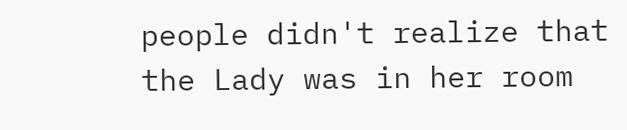people didn't realize that the Lady was in her room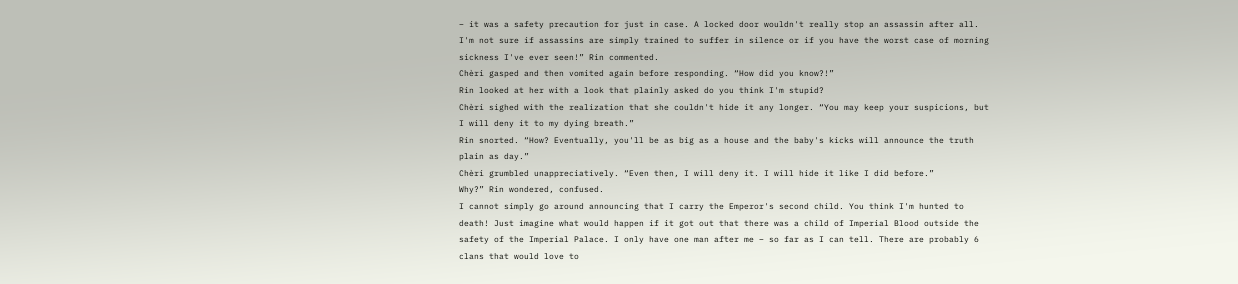– it was a safety precaution for just in case. A locked door wouldn't really stop an assassin after all.
I'm not sure if assassins are simply trained to suffer in silence or if you have the worst case of morning sickness I've ever seen!” Rin commented.
Chèri gasped and then vomited again before responding. “How did you know?!”
Rin looked at her with a look that plainly asked do you think I'm stupid?
Chèri sighed with the realization that she couldn't hide it any longer. “You may keep your suspicions, but I will deny it to my dying breath.”
Rin snorted. “How? Eventually, you'll be as big as a house and the baby's kicks will announce the truth plain as day.”
Chèri grumbled unappreciatively. “Even then, I will deny it. I will hide it like I did before.”
Why?” Rin wondered, confused.
I cannot simply go around announcing that I carry the Emperor's second child. You think I'm hunted to death! Just imagine what would happen if it got out that there was a child of Imperial Blood outside the safety of the Imperial Palace. I only have one man after me – so far as I can tell. There are probably 6 clans that would love to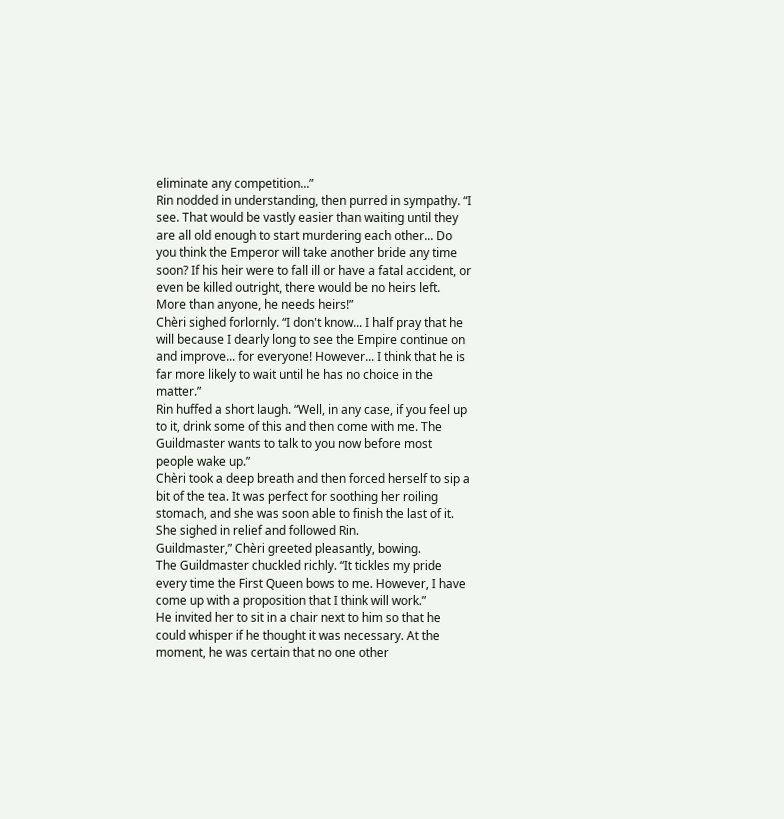eliminate any competition...”
Rin nodded in understanding, then purred in sympathy. “I see. That would be vastly easier than waiting until they are all old enough to start murdering each other... Do you think the Emperor will take another bride any time soon? If his heir were to fall ill or have a fatal accident, or even be killed outright, there would be no heirs left. More than anyone, he needs heirs!”
Chèri sighed forlornly. “I don't know... I half pray that he will because I dearly long to see the Empire continue on and improve... for everyone! However... I think that he is far more likely to wait until he has no choice in the matter.”
Rin huffed a short laugh. “Well, in any case, if you feel up to it, drink some of this and then come with me. The Guildmaster wants to talk to you now before most people wake up.”
Chèri took a deep breath and then forced herself to sip a bit of the tea. It was perfect for soothing her roiling stomach, and she was soon able to finish the last of it. She sighed in relief and followed Rin.
Guildmaster,” Chèri greeted pleasantly, bowing.
The Guildmaster chuckled richly. “It tickles my pride every time the First Queen bows to me. However, I have come up with a proposition that I think will work.”
He invited her to sit in a chair next to him so that he could whisper if he thought it was necessary. At the moment, he was certain that no one other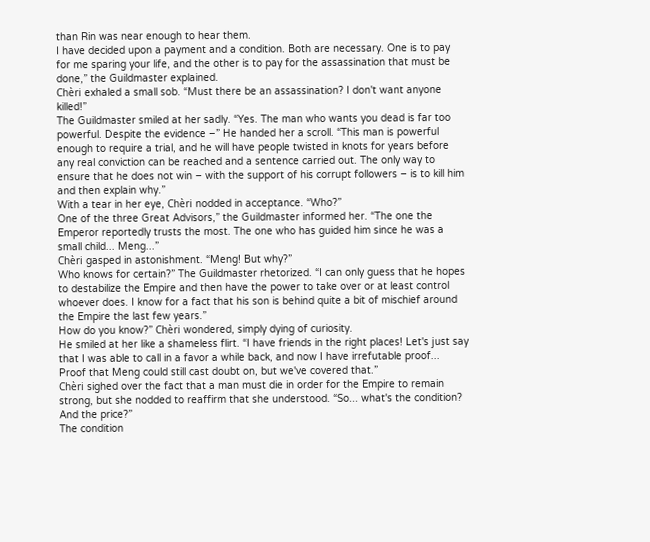than Rin was near enough to hear them.
I have decided upon a payment and a condition. Both are necessary. One is to pay for me sparing your life, and the other is to pay for the assassination that must be done,” the Guildmaster explained.
Chèri exhaled a small sob. “Must there be an assassination? I don't want anyone killed!”
The Guildmaster smiled at her sadly. “Yes. The man who wants you dead is far too powerful. Despite the evidence –” He handed her a scroll. “This man is powerful enough to require a trial, and he will have people twisted in knots for years before any real conviction can be reached and a sentence carried out. The only way to ensure that he does not win – with the support of his corrupt followers – is to kill him and then explain why.”
With a tear in her eye, Chèri nodded in acceptance. “Who?”
One of the three Great Advisors,” the Guildmaster informed her. “The one the Emperor reportedly trusts the most. The one who has guided him since he was a small child... Meng...”
Chèri gasped in astonishment. “Meng! But why?”
Who knows for certain?” The Guildmaster rhetorized. “I can only guess that he hopes to destabilize the Empire and then have the power to take over or at least control whoever does. I know for a fact that his son is behind quite a bit of mischief around the Empire the last few years.”
How do you know?” Chèri wondered, simply dying of curiosity.
He smiled at her like a shameless flirt. “I have friends in the right places! Let's just say that I was able to call in a favor a while back, and now I have irrefutable proof... Proof that Meng could still cast doubt on, but we've covered that.”
Chèri sighed over the fact that a man must die in order for the Empire to remain strong, but she nodded to reaffirm that she understood. “So... what's the condition? And the price?”
The condition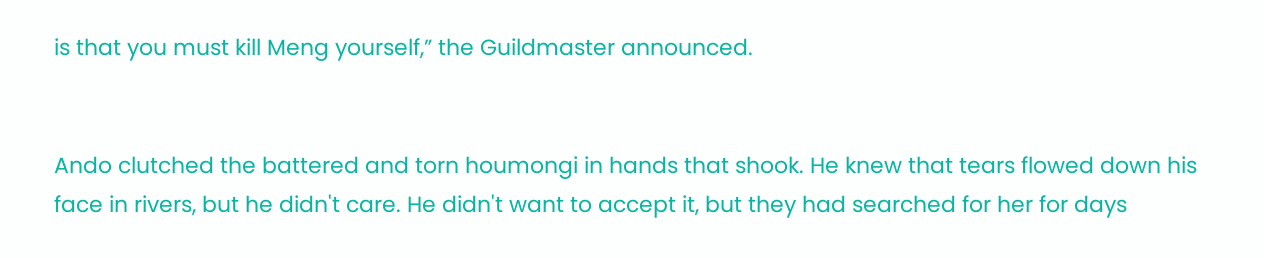is that you must kill Meng yourself,” the Guildmaster announced.


Ando clutched the battered and torn houmongi in hands that shook. He knew that tears flowed down his face in rivers, but he didn't care. He didn't want to accept it, but they had searched for her for days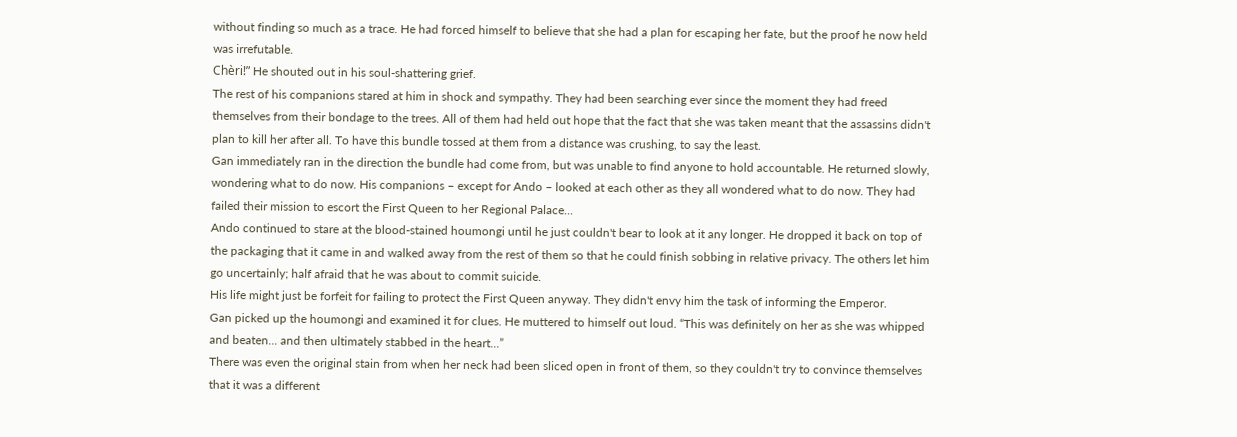without finding so much as a trace. He had forced himself to believe that she had a plan for escaping her fate, but the proof he now held was irrefutable.
Chèri!” He shouted out in his soul-shattering grief.
The rest of his companions stared at him in shock and sympathy. They had been searching ever since the moment they had freed themselves from their bondage to the trees. All of them had held out hope that the fact that she was taken meant that the assassins didn't plan to kill her after all. To have this bundle tossed at them from a distance was crushing, to say the least.
Gan immediately ran in the direction the bundle had come from, but was unable to find anyone to hold accountable. He returned slowly, wondering what to do now. His companions – except for Ando – looked at each other as they all wondered what to do now. They had failed their mission to escort the First Queen to her Regional Palace...
Ando continued to stare at the blood-stained houmongi until he just couldn't bear to look at it any longer. He dropped it back on top of the packaging that it came in and walked away from the rest of them so that he could finish sobbing in relative privacy. The others let him go uncertainly; half afraid that he was about to commit suicide.
His life might just be forfeit for failing to protect the First Queen anyway. They didn't envy him the task of informing the Emperor.
Gan picked up the houmongi and examined it for clues. He muttered to himself out loud. “This was definitely on her as she was whipped and beaten... and then ultimately stabbed in the heart...”
There was even the original stain from when her neck had been sliced open in front of them, so they couldn't try to convince themselves that it was a different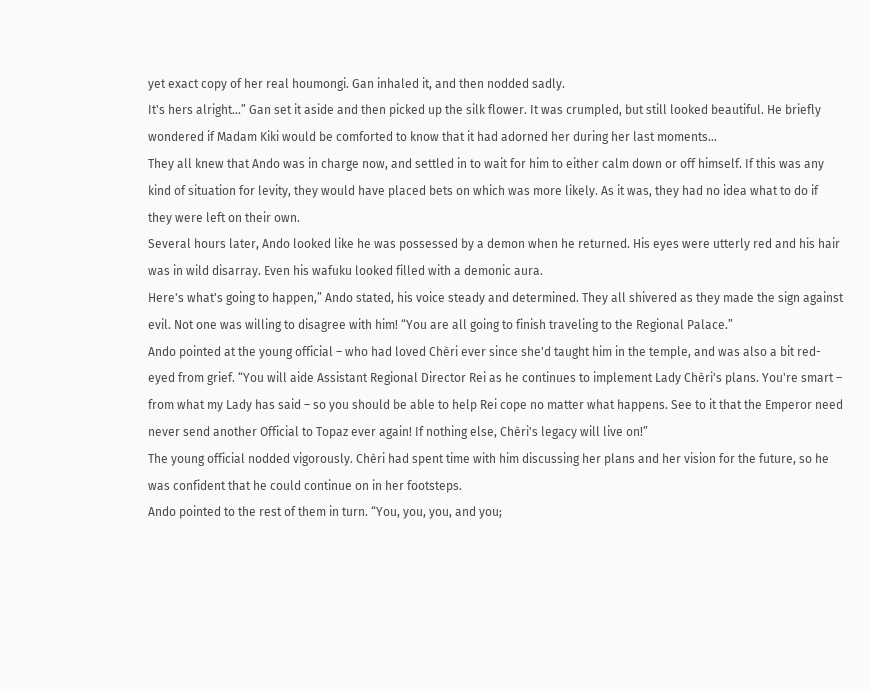yet exact copy of her real houmongi. Gan inhaled it, and then nodded sadly.
It's hers alright...” Gan set it aside and then picked up the silk flower. It was crumpled, but still looked beautiful. He briefly wondered if Madam Kiki would be comforted to know that it had adorned her during her last moments...
They all knew that Ando was in charge now, and settled in to wait for him to either calm down or off himself. If this was any kind of situation for levity, they would have placed bets on which was more likely. As it was, they had no idea what to do if they were left on their own.
Several hours later, Ando looked like he was possessed by a demon when he returned. His eyes were utterly red and his hair was in wild disarray. Even his wafuku looked filled with a demonic aura.
Here's what's going to happen,” Ando stated, his voice steady and determined. They all shivered as they made the sign against evil. Not one was willing to disagree with him! “You are all going to finish traveling to the Regional Palace.”
Ando pointed at the young official – who had loved Chèri ever since she'd taught him in the temple, and was also a bit red-eyed from grief. “You will aide Assistant Regional Director Rei as he continues to implement Lady Chèri's plans. You're smart – from what my Lady has said – so you should be able to help Rei cope no matter what happens. See to it that the Emperor need never send another Official to Topaz ever again! If nothing else, Chèri's legacy will live on!”
The young official nodded vigorously. Chèri had spent time with him discussing her plans and her vision for the future, so he was confident that he could continue on in her footsteps.
Ando pointed to the rest of them in turn. “You, you, you, and you;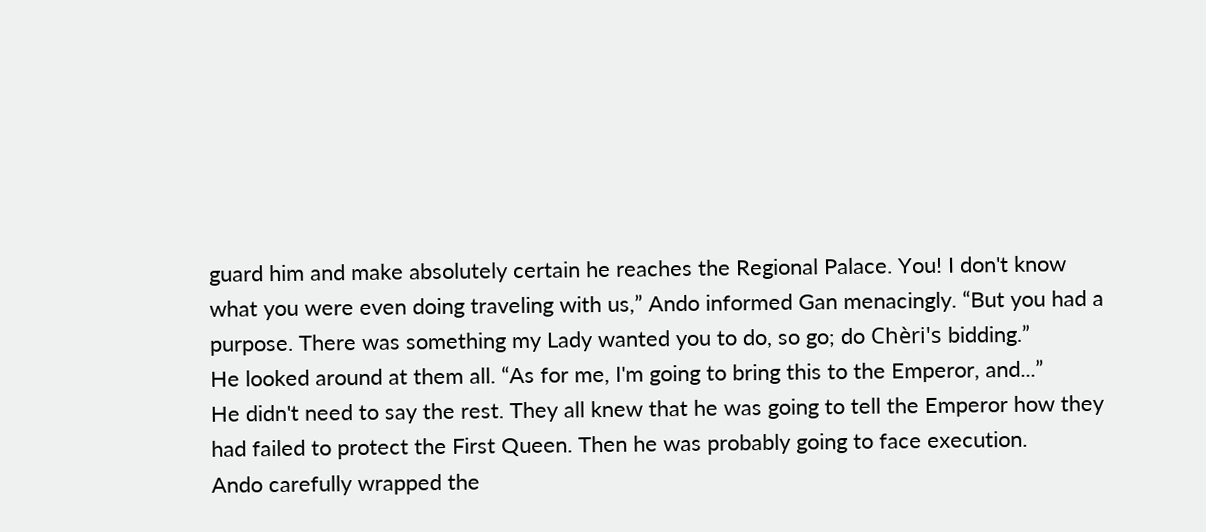guard him and make absolutely certain he reaches the Regional Palace. You! I don't know what you were even doing traveling with us,” Ando informed Gan menacingly. “But you had a purpose. There was something my Lady wanted you to do, so go; do Chèri's bidding.”
He looked around at them all. “As for me, I'm going to bring this to the Emperor, and...”
He didn't need to say the rest. They all knew that he was going to tell the Emperor how they had failed to protect the First Queen. Then he was probably going to face execution.
Ando carefully wrapped the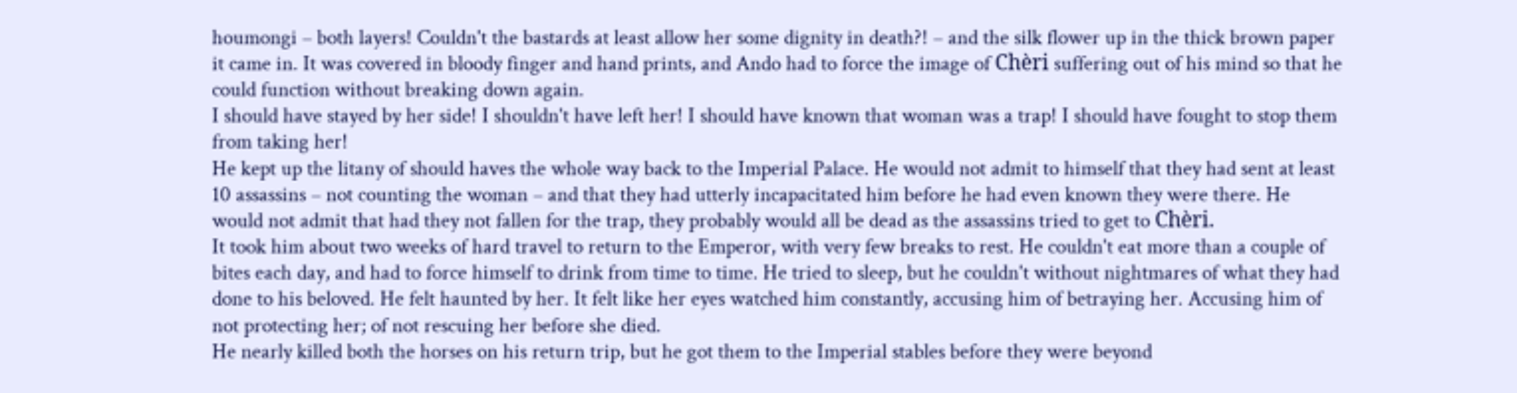houmongi – both layers! Couldn't the bastards at least allow her some dignity in death?! – and the silk flower up in the thick brown paper it came in. It was covered in bloody finger and hand prints, and Ando had to force the image of Chèri suffering out of his mind so that he could function without breaking down again.
I should have stayed by her side! I shouldn't have left her! I should have known that woman was a trap! I should have fought to stop them from taking her!
He kept up the litany of should haves the whole way back to the Imperial Palace. He would not admit to himself that they had sent at least 10 assassins – not counting the woman – and that they had utterly incapacitated him before he had even known they were there. He would not admit that had they not fallen for the trap, they probably would all be dead as the assassins tried to get to Chèri.
It took him about two weeks of hard travel to return to the Emperor, with very few breaks to rest. He couldn't eat more than a couple of bites each day, and had to force himself to drink from time to time. He tried to sleep, but he couldn't without nightmares of what they had done to his beloved. He felt haunted by her. It felt like her eyes watched him constantly, accusing him of betraying her. Accusing him of not protecting her; of not rescuing her before she died.
He nearly killed both the horses on his return trip, but he got them to the Imperial stables before they were beyond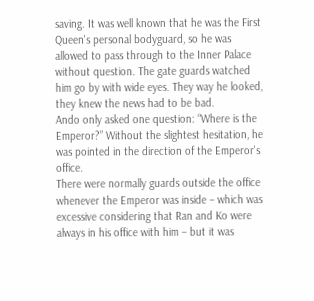saving. It was well known that he was the First Queen's personal bodyguard, so he was allowed to pass through to the Inner Palace without question. The gate guards watched him go by with wide eyes. They way he looked, they knew the news had to be bad.
Ando only asked one question: “Where is the Emperor?” Without the slightest hesitation, he was pointed in the direction of the Emperor's office.
There were normally guards outside the office whenever the Emperor was inside – which was excessive considering that Ran and Ko were always in his office with him – but it was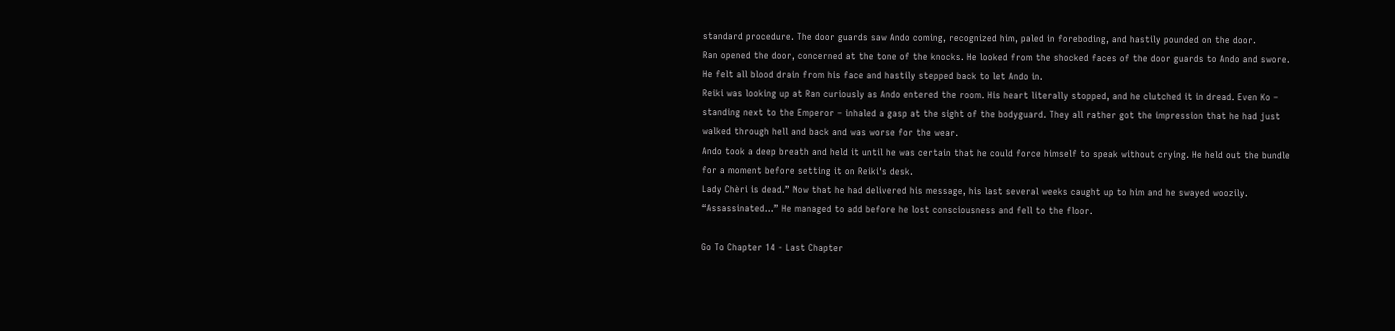standard procedure. The door guards saw Ando coming, recognized him, paled in foreboding, and hastily pounded on the door.
Ran opened the door, concerned at the tone of the knocks. He looked from the shocked faces of the door guards to Ando and swore. He felt all blood drain from his face and hastily stepped back to let Ando in.
Reiki was looking up at Ran curiously as Ando entered the room. His heart literally stopped, and he clutched it in dread. Even Ko – standing next to the Emperor – inhaled a gasp at the sight of the bodyguard. They all rather got the impression that he had just walked through hell and back and was worse for the wear.
Ando took a deep breath and held it until he was certain that he could force himself to speak without crying. He held out the bundle for a moment before setting it on Reiki's desk.
Lady Chèri is dead.” Now that he had delivered his message, his last several weeks caught up to him and he swayed woozily. “Assassinated...” He managed to add before he lost consciousness and fell to the floor.

Go To Chapter 14 - Last Chapter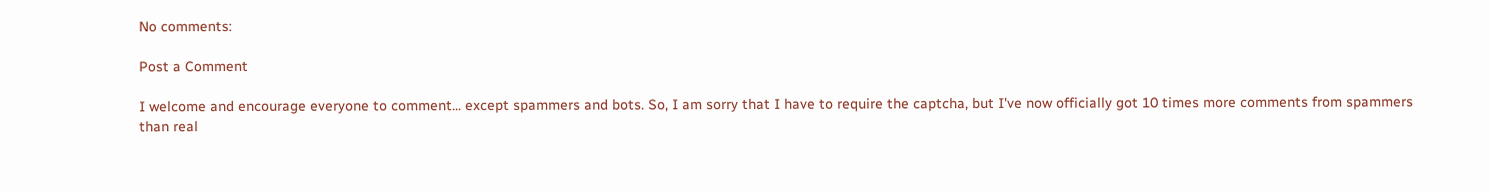No comments:

Post a Comment

I welcome and encourage everyone to comment... except spammers and bots. So, I am sorry that I have to require the captcha, but I've now officially got 10 times more comments from spammers than real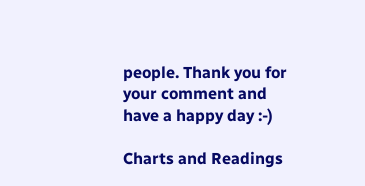people. Thank you for your comment and have a happy day :-)

Charts and Readings